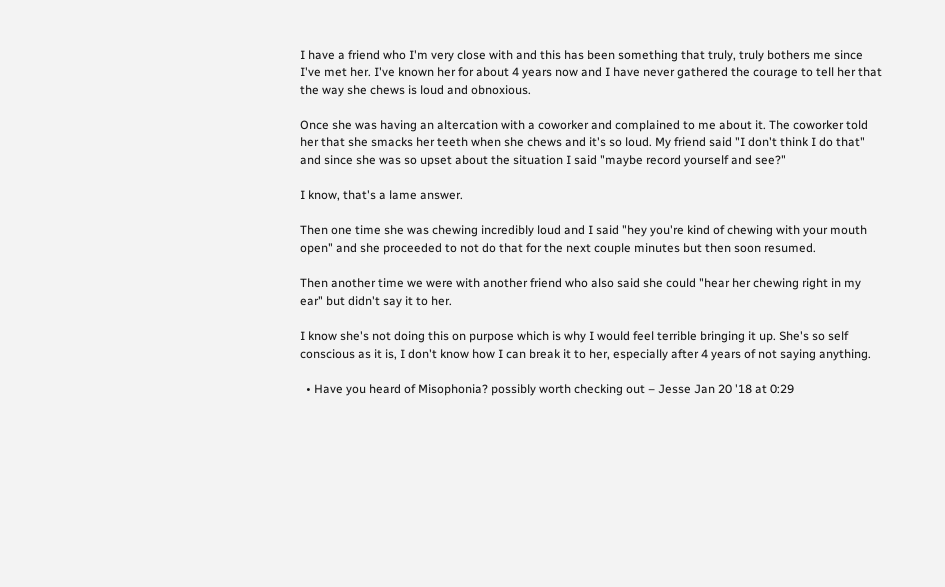I have a friend who I'm very close with and this has been something that truly, truly bothers me since I've met her. I've known her for about 4 years now and I have never gathered the courage to tell her that the way she chews is loud and obnoxious.

Once she was having an altercation with a coworker and complained to me about it. The coworker told her that she smacks her teeth when she chews and it's so loud. My friend said "I don't think I do that" and since she was so upset about the situation I said "maybe record yourself and see?"

I know, that's a lame answer.

Then one time she was chewing incredibly loud and I said "hey you're kind of chewing with your mouth open" and she proceeded to not do that for the next couple minutes but then soon resumed.

Then another time we were with another friend who also said she could "hear her chewing right in my ear" but didn't say it to her.

I know she's not doing this on purpose which is why I would feel terrible bringing it up. She's so self conscious as it is, I don't know how I can break it to her, especially after 4 years of not saying anything.

  • Have you heard of Misophonia? possibly worth checking out – Jesse Jan 20 '18 at 0:29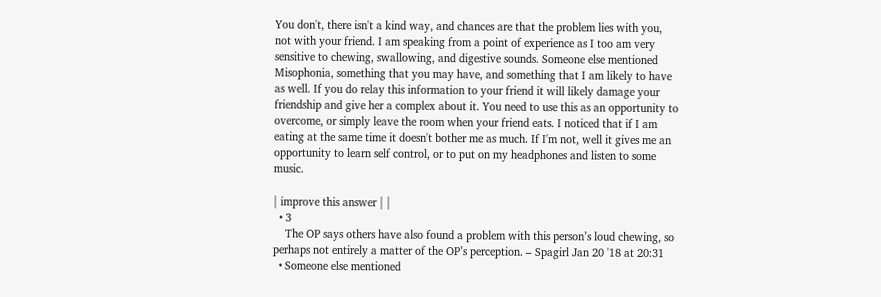You don't, there isn't a kind way, and chances are that the problem lies with you, not with your friend. I am speaking from a point of experience as I too am very sensitive to chewing, swallowing, and digestive sounds. Someone else mentioned Misophonia, something that you may have, and something that I am likely to have as well. If you do relay this information to your friend it will likely damage your friendship and give her a complex about it. You need to use this as an opportunity to overcome, or simply leave the room when your friend eats. I noticed that if I am eating at the same time it doesn't bother me as much. If I'm not, well it gives me an opportunity to learn self control, or to put on my headphones and listen to some music.

| improve this answer | |
  • 3
    The OP says others have also found a problem with this person’s loud chewing, so perhaps not entirely a matter of the OP’s perception. – Spagirl Jan 20 '18 at 20:31
  • Someone else mentioned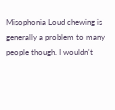Misophonia Loud chewing is generally a problem to many people though. I wouldn't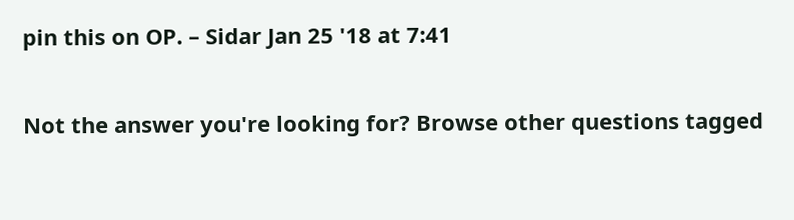pin this on OP. – Sidar Jan 25 '18 at 7:41

Not the answer you're looking for? Browse other questions tagged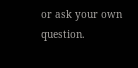or ask your own question.